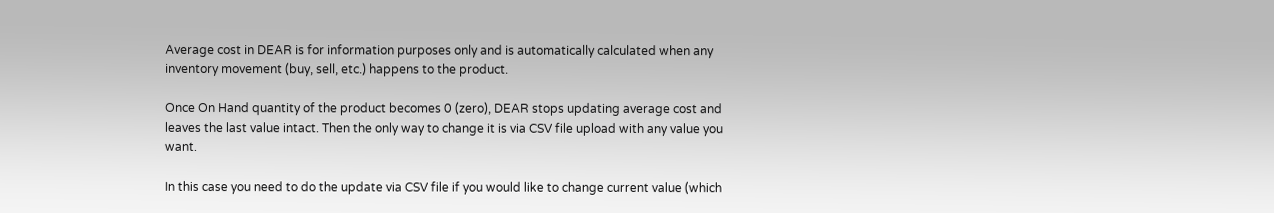Average cost in DEAR is for information purposes only and is automatically calculated when any inventory movement (buy, sell, etc.) happens to the product.

Once On Hand quantity of the product becomes 0 (zero), DEAR stops updating average cost and leaves the last value intact. Then the only way to change it is via CSV file upload with any value you want.

In this case you need to do the update via CSV file if you would like to change current value (which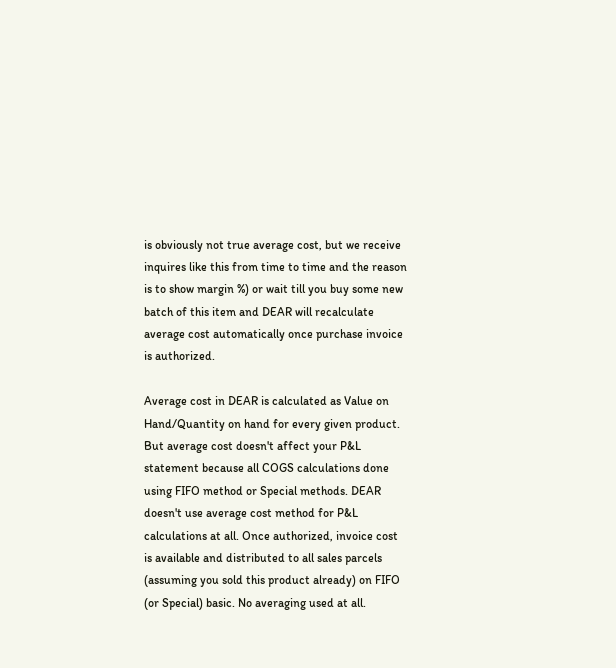is obviously not true average cost, but we receive inquires like this from time to time and the reason is to show margin %) or wait till you buy some new batch of this item and DEAR will recalculate average cost automatically once purchase invoice is authorized.

Average cost in DEAR is calculated as Value on Hand/Quantity on hand for every given product. But average cost doesn't affect your P&L statement because all COGS calculations done using FIFO method or Special methods. DEAR doesn't use average cost method for P&L calculations at all. Once authorized, invoice cost is available and distributed to all sales parcels (assuming you sold this product already) on FIFO (or Special) basic. No averaging used at all.